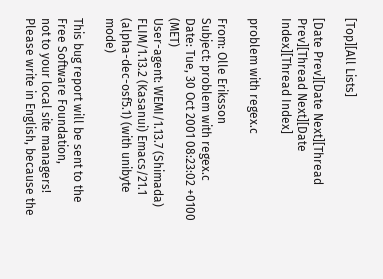[Top][All Lists]

[Date Prev][Date Next][Thread Prev][Thread Next][Date Index][Thread Index]

problem with regex.c

From: Olle Eriksson
Subject: problem with regex.c
Date: Tue, 30 Oct 2001 08:23:02 +0100 (MET)
User-agent: WEMI/1.13.7 (Shimada) FLIM/1.13.2 (Kasanui) Emacs/21.1 (alpha-dec-osf5.1) (with unibyte mode)

This bug report will be sent to the Free Software Foundation,
not to your local site managers!
Please write in English, because the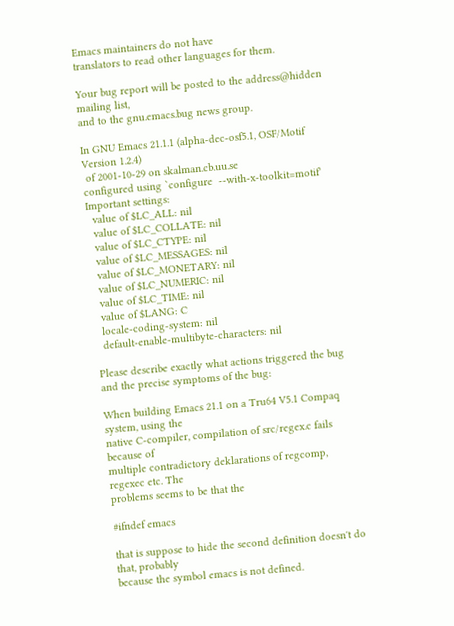Emacs maintainers do not have
translators to read other languages for them.

Your bug report will be posted to the address@hidden mailing list,
and to the gnu.emacs.bug news group.

In GNU Emacs 21.1.1 (alpha-dec-osf5.1, OSF/Motif Version 1.2.4)
 of 2001-10-29 on skalman.cb.uu.se
configured using `configure  --with-x-toolkit=motif'
Important settings:
  value of $LC_ALL: nil
  value of $LC_COLLATE: nil
  value of $LC_CTYPE: nil
  value of $LC_MESSAGES: nil
  value of $LC_MONETARY: nil
  value of $LC_NUMERIC: nil
  value of $LC_TIME: nil
  value of $LANG: C
  locale-coding-system: nil
  default-enable-multibyte-characters: nil

Please describe exactly what actions triggered the bug
and the precise symptoms of the bug:

When building Emacs 21.1 on a Tru64 V5.1 Compaq system, using the
native C-compiler, compilation of src/regex.c fails because of
multiple contradictory deklarations of regcomp, regexec etc. The
problems seems to be that the

#ifndef emacs

that is suppose to hide the second definition doesn't do that, probably
because the symbol emacs is not defined.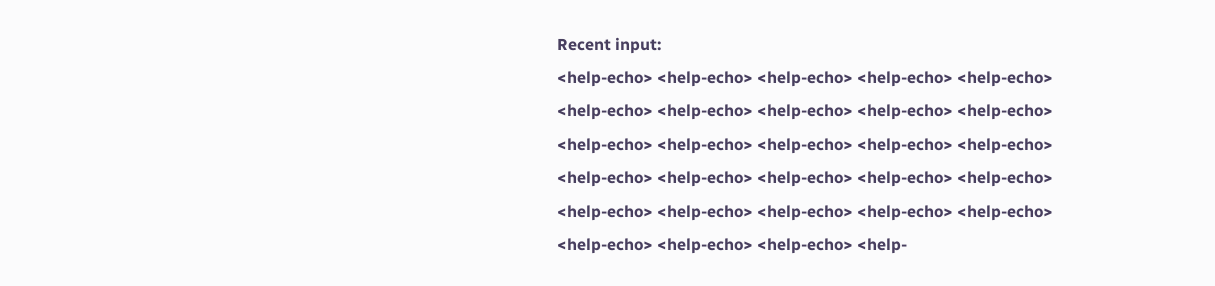Recent input:
<help-echo> <help-echo> <help-echo> <help-echo> <help-echo>
<help-echo> <help-echo> <help-echo> <help-echo> <help-echo>
<help-echo> <help-echo> <help-echo> <help-echo> <help-echo>
<help-echo> <help-echo> <help-echo> <help-echo> <help-echo>
<help-echo> <help-echo> <help-echo> <help-echo> <help-echo>
<help-echo> <help-echo> <help-echo> <help-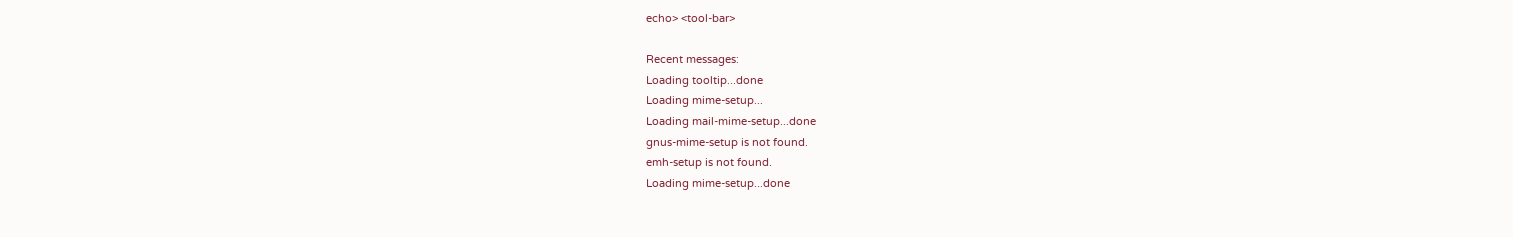echo> <tool-bar>

Recent messages:
Loading tooltip...done
Loading mime-setup...
Loading mail-mime-setup...done
gnus-mime-setup is not found.
emh-setup is not found.
Loading mime-setup...done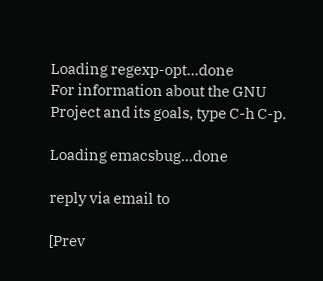Loading regexp-opt...done
For information about the GNU Project and its goals, type C-h C-p.

Loading emacsbug...done

reply via email to

[Prev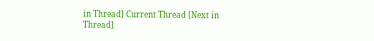in Thread] Current Thread [Next in Thread]